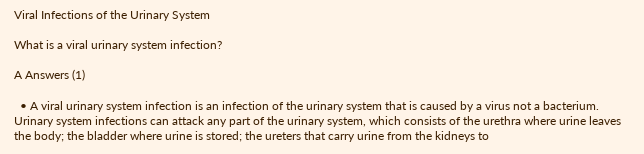Viral Infections of the Urinary System

What is a viral urinary system infection?

A Answers (1)

  • A viral urinary system infection is an infection of the urinary system that is caused by a virus not a bacterium. Urinary system infections can attack any part of the urinary system, which consists of the urethra where urine leaves the body; the bladder where urine is stored; the ureters that carry urine from the kidneys to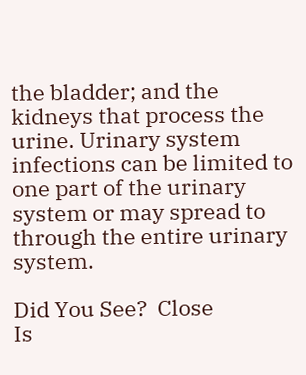the bladder; and the kidneys that process the urine. Urinary system infections can be limited to one part of the urinary system or may spread to through the entire urinary system.

Did You See?  Close
Is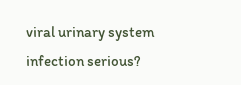viral urinary system infection serious?